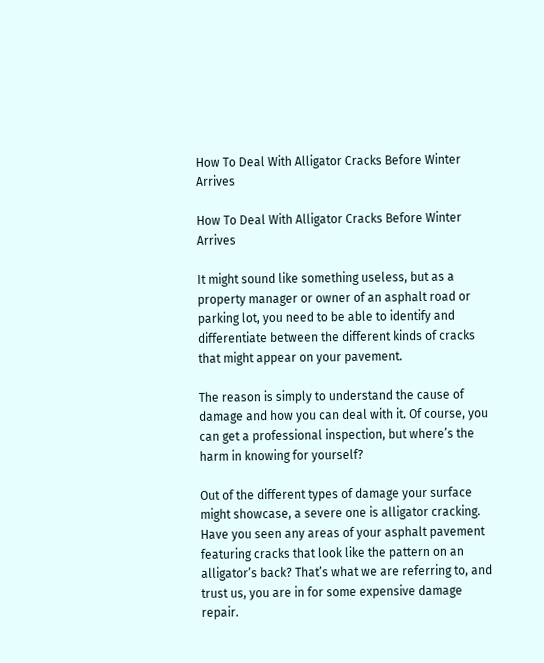How To Deal With Alligator Cracks Before Winter Arrives

How To Deal With Alligator Cracks Before Winter Arrives

It might sound like something useless, but as a property manager or owner of an asphalt road or parking lot, you need to be able to identify and differentiate between the different kinds of cracks that might appear on your pavement.

The reason is simply to understand the cause of damage and how you can deal with it. Of course, you can get a professional inspection, but where’s the harm in knowing for yourself?

Out of the different types of damage your surface might showcase, a severe one is alligator cracking. Have you seen any areas of your asphalt pavement featuring cracks that look like the pattern on an alligator’s back? That’s what we are referring to, and trust us, you are in for some expensive damage repair.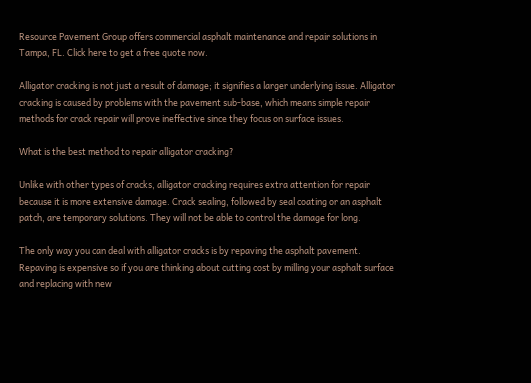Resource Pavement Group offers commercial asphalt maintenance and repair solutions in Tampa, FL. Click here to get a free quote now.

Alligator cracking is not just a result of damage; it signifies a larger underlying issue. Alligator cracking is caused by problems with the pavement sub-base, which means simple repair methods for crack repair will prove ineffective since they focus on surface issues.

What is the best method to repair alligator cracking?

Unlike with other types of cracks, alligator cracking requires extra attention for repair because it is more extensive damage. Crack sealing, followed by seal coating or an asphalt patch, are temporary solutions. They will not be able to control the damage for long.

The only way you can deal with alligator cracks is by repaving the asphalt pavement. Repaving is expensive so if you are thinking about cutting cost by milling your asphalt surface and replacing with new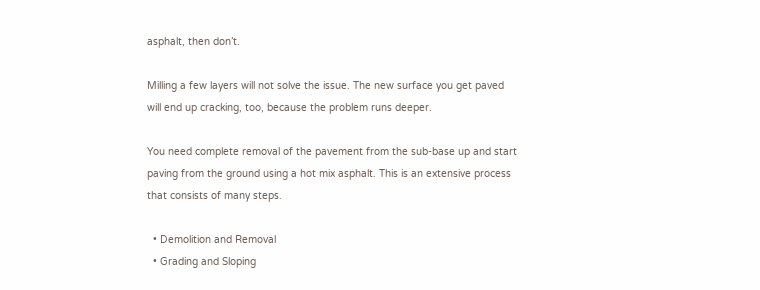asphalt, then don’t.

Milling a few layers will not solve the issue. The new surface you get paved will end up cracking, too, because the problem runs deeper.

You need complete removal of the pavement from the sub-base up and start paving from the ground using a hot mix asphalt. This is an extensive process that consists of many steps.

  • Demolition and Removal
  • Grading and Sloping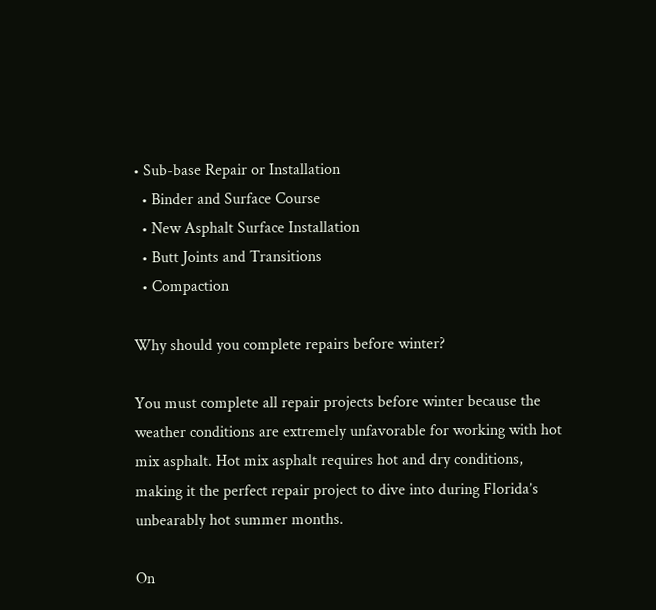• Sub-base Repair or Installation
  • Binder and Surface Course
  • New Asphalt Surface Installation
  • Butt Joints and Transitions
  • Compaction

Why should you complete repairs before winter?

You must complete all repair projects before winter because the weather conditions are extremely unfavorable for working with hot mix asphalt. Hot mix asphalt requires hot and dry conditions, making it the perfect repair project to dive into during Florida’s unbearably hot summer months.

On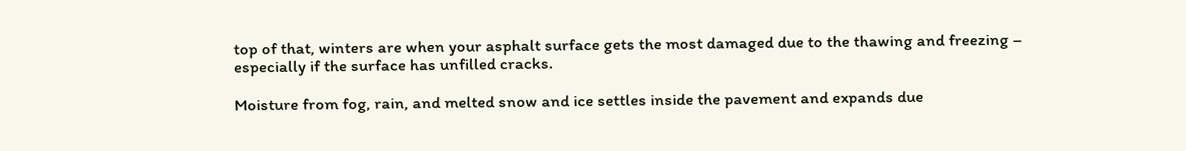top of that, winters are when your asphalt surface gets the most damaged due to the thawing and freezing – especially if the surface has unfilled cracks.

Moisture from fog, rain, and melted snow and ice settles inside the pavement and expands due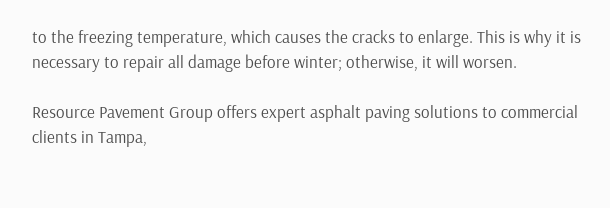to the freezing temperature, which causes the cracks to enlarge. This is why it is necessary to repair all damage before winter; otherwise, it will worsen.

Resource Pavement Group offers expert asphalt paving solutions to commercial clients in Tampa,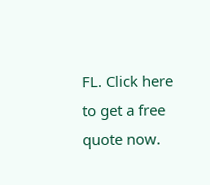FL. Click here to get a free quote now.